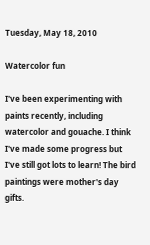Tuesday, May 18, 2010

Watercolor fun

I've been experimenting with paints recently, including watercolor and gouache. I think I've made some progress but I've still got lots to learn! The bird paintings were mother's day gifts.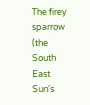The firey sparrow (the South East Sun's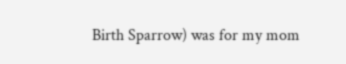Birth Sparrow) was for my mom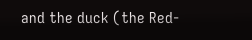and the duck (the Red-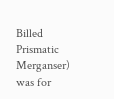Billed Prismatic Merganser) was for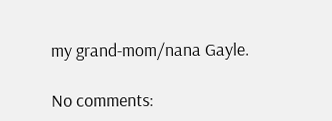my grand-mom/nana Gayle.

No comments: